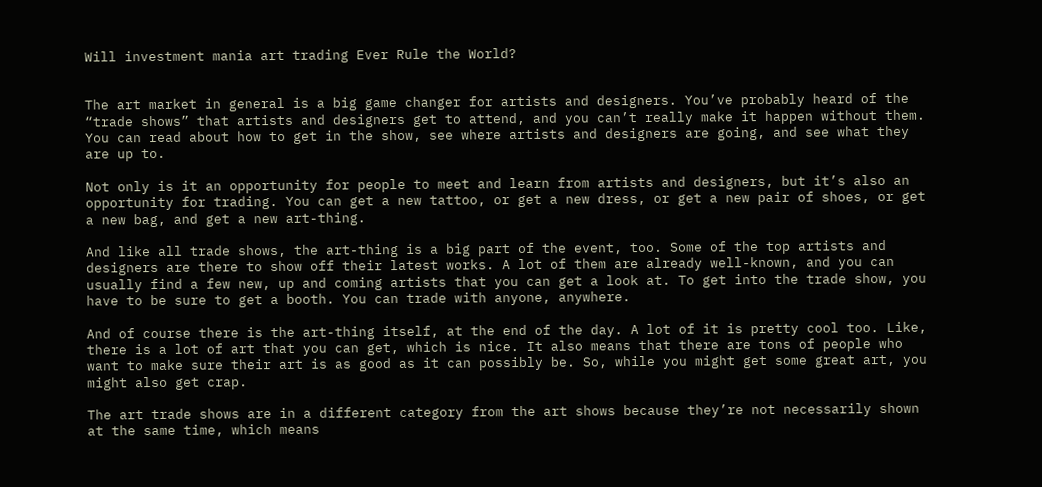Will investment mania art trading Ever Rule the World?


The art market in general is a big game changer for artists and designers. You’ve probably heard of the “trade shows” that artists and designers get to attend, and you can’t really make it happen without them. You can read about how to get in the show, see where artists and designers are going, and see what they are up to.

Not only is it an opportunity for people to meet and learn from artists and designers, but it’s also an opportunity for trading. You can get a new tattoo, or get a new dress, or get a new pair of shoes, or get a new bag, and get a new art-thing.

And like all trade shows, the art-thing is a big part of the event, too. Some of the top artists and designers are there to show off their latest works. A lot of them are already well-known, and you can usually find a few new, up and coming artists that you can get a look at. To get into the trade show, you have to be sure to get a booth. You can trade with anyone, anywhere.

And of course there is the art-thing itself, at the end of the day. A lot of it is pretty cool too. Like, there is a lot of art that you can get, which is nice. It also means that there are tons of people who want to make sure their art is as good as it can possibly be. So, while you might get some great art, you might also get crap.

The art trade shows are in a different category from the art shows because they’re not necessarily shown at the same time, which means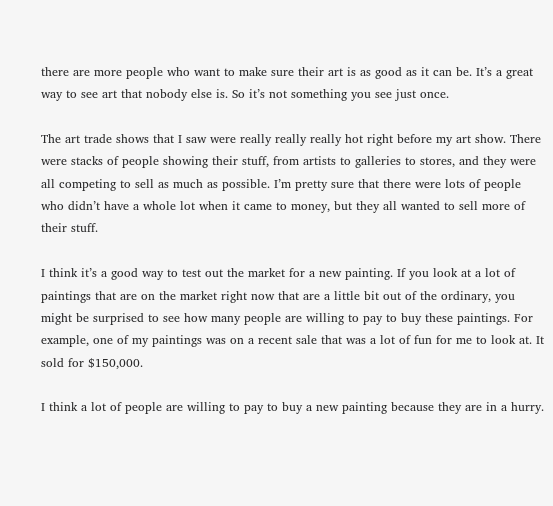there are more people who want to make sure their art is as good as it can be. It’s a great way to see art that nobody else is. So it’s not something you see just once.

The art trade shows that I saw were really really really hot right before my art show. There were stacks of people showing their stuff, from artists to galleries to stores, and they were all competing to sell as much as possible. I’m pretty sure that there were lots of people who didn’t have a whole lot when it came to money, but they all wanted to sell more of their stuff.

I think it’s a good way to test out the market for a new painting. If you look at a lot of paintings that are on the market right now that are a little bit out of the ordinary, you might be surprised to see how many people are willing to pay to buy these paintings. For example, one of my paintings was on a recent sale that was a lot of fun for me to look at. It sold for $150,000.

I think a lot of people are willing to pay to buy a new painting because they are in a hurry.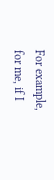For example, for me, if I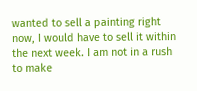wanted to sell a painting right now, I would have to sell it within the next week. I am not in a rush to make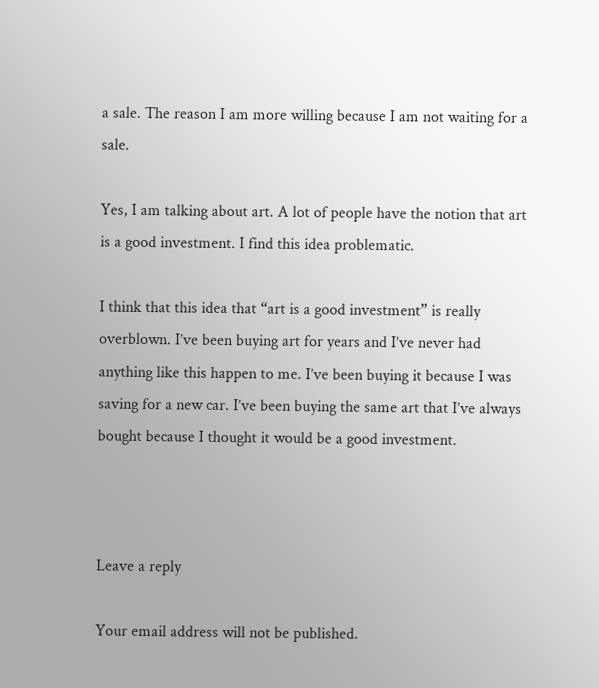a sale. The reason I am more willing because I am not waiting for a sale.

Yes, I am talking about art. A lot of people have the notion that art is a good investment. I find this idea problematic.

I think that this idea that “art is a good investment” is really overblown. I’ve been buying art for years and I’ve never had anything like this happen to me. I’ve been buying it because I was saving for a new car. I’ve been buying the same art that I’ve always bought because I thought it would be a good investment.



Leave a reply

Your email address will not be published.